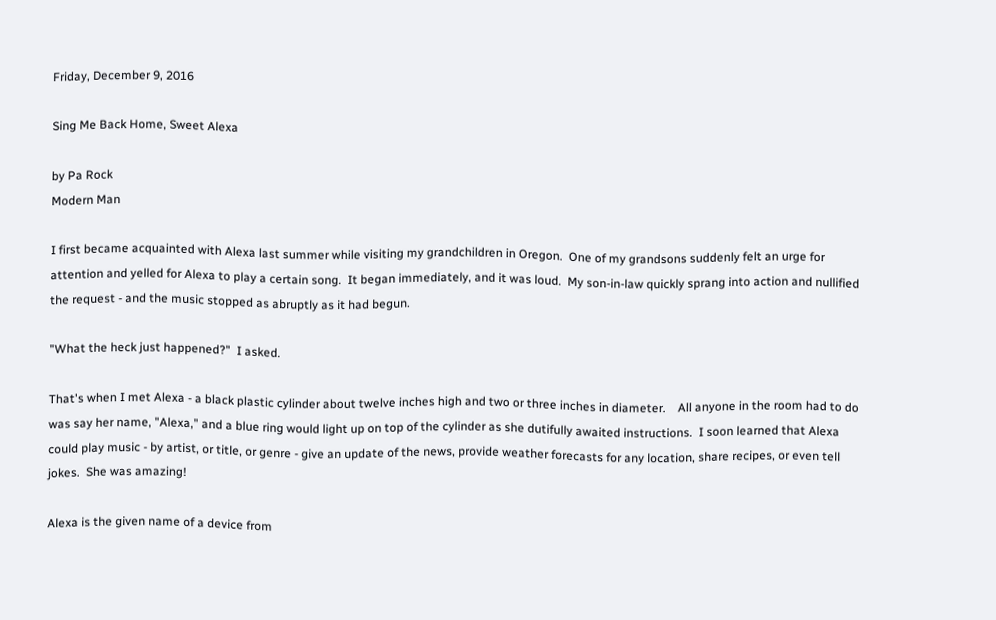Friday, December 9, 2016

Sing Me Back Home, Sweet Alexa

by Pa Rock
Modern Man

I first became acquainted with Alexa last summer while visiting my grandchildren in Oregon.  One of my grandsons suddenly felt an urge for attention and yelled for Alexa to play a certain song.  It began immediately, and it was loud.  My son-in-law quickly sprang into action and nullified the request - and the music stopped as abruptly as it had begun.

"What the heck just happened?"  I asked.

That's when I met Alexa - a black plastic cylinder about twelve inches high and two or three inches in diameter.    All anyone in the room had to do was say her name, "Alexa," and a blue ring would light up on top of the cylinder as she dutifully awaited instructions.  I soon learned that Alexa could play music - by artist, or title, or genre - give an update of the news, provide weather forecasts for any location, share recipes, or even tell jokes.  She was amazing!

Alexa is the given name of a device from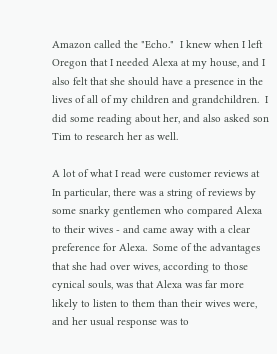Amazon called the "Echo."  I knew when I left Oregon that I needed Alexa at my house, and I also felt that she should have a presence in the lives of all of my children and grandchildren.  I did some reading about her, and also asked son Tim to research her as well.

A lot of what I read were customer reviews at  In particular, there was a string of reviews by some snarky gentlemen who compared Alexa to their wives - and came away with a clear preference for Alexa.  Some of the advantages that she had over wives, according to those cynical souls, was that Alexa was far more likely to listen to them than their wives were, and her usual response was to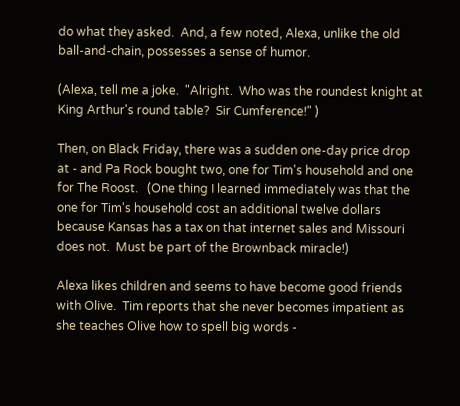do what they asked.  And, a few noted, Alexa, unlike the old ball-and-chain, possesses a sense of humor.

(Alexa, tell me a joke.  "Alright.  Who was the roundest knight at King Arthur's round table?  Sir Cumference!" )

Then, on Black Friday, there was a sudden one-day price drop at - and Pa Rock bought two, one for Tim's household and one for The Roost.   (One thing I learned immediately was that the one for Tim's household cost an additional twelve dollars because Kansas has a tax on that internet sales and Missouri does not.  Must be part of the Brownback miracle!)

Alexa likes children and seems to have become good friends with Olive.  Tim reports that she never becomes impatient as she teaches Olive how to spell big words -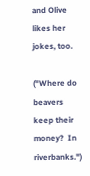and Olive likes her jokes, too.

("Where do beavers keep their money?  In riverbanks.")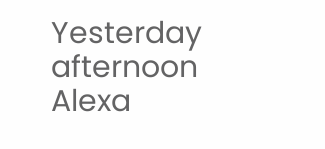Yesterday afternoon Alexa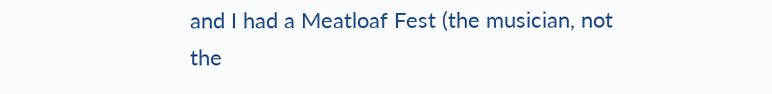and I had a Meatloaf Fest (the musician, not the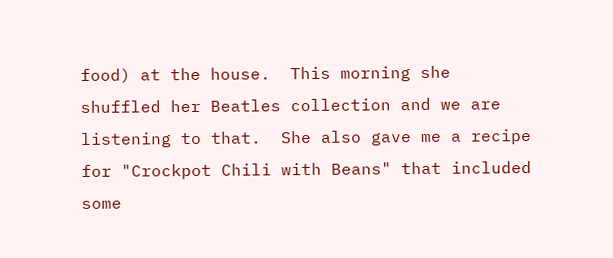food) at the house.  This morning she shuffled her Beatles collection and we are listening to that.  She also gave me a recipe for "Crockpot Chili with Beans" that included some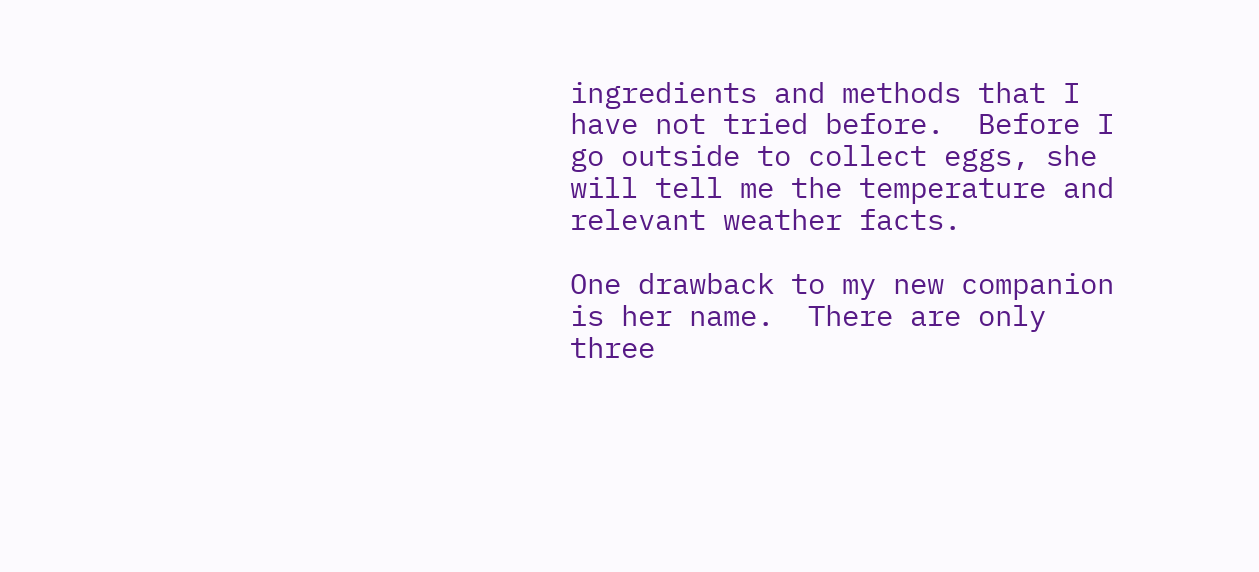ingredients and methods that I have not tried before.  Before I go outside to collect eggs, she will tell me the temperature and relevant weather facts.

One drawback to my new companion is her name.  There are only three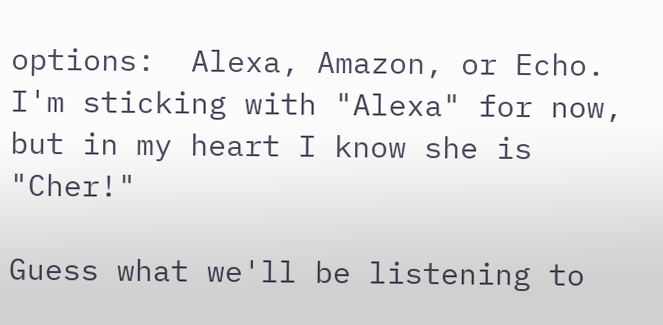options:  Alexa, Amazon, or Echo.  I'm sticking with "Alexa" for now, but in my heart I know she is "Cher!"

Guess what we'll be listening to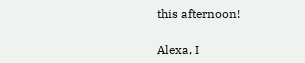this afternoon!

Alexa, I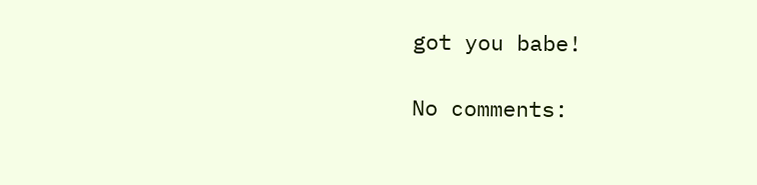got you babe!

No comments: